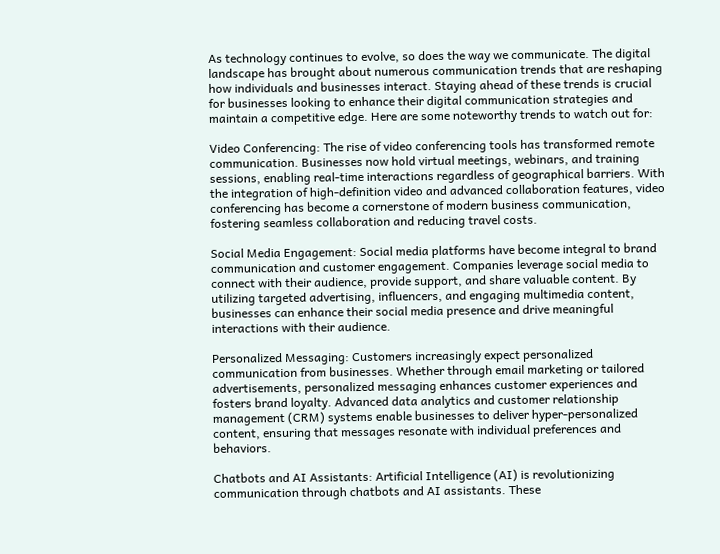As technology continues to evolve, so does the way we communicate. The digital landscape has brought about numerous communication trends that are reshaping how individuals and businesses interact. Staying ahead of these trends is crucial for businesses looking to enhance their digital communication strategies and maintain a competitive edge. Here are some noteworthy trends to watch out for:

Video Conferencing: The rise of video conferencing tools has transformed remote communication. Businesses now hold virtual meetings, webinars, and training sessions, enabling real-time interactions regardless of geographical barriers. With the integration of high-definition video and advanced collaboration features, video conferencing has become a cornerstone of modern business communication, fostering seamless collaboration and reducing travel costs.

Social Media Engagement: Social media platforms have become integral to brand communication and customer engagement. Companies leverage social media to connect with their audience, provide support, and share valuable content. By utilizing targeted advertising, influencers, and engaging multimedia content, businesses can enhance their social media presence and drive meaningful interactions with their audience.

Personalized Messaging: Customers increasingly expect personalized communication from businesses. Whether through email marketing or tailored advertisements, personalized messaging enhances customer experiences and fosters brand loyalty. Advanced data analytics and customer relationship management (CRM) systems enable businesses to deliver hyper-personalized content, ensuring that messages resonate with individual preferences and behaviors.

Chatbots and AI Assistants: Artificial Intelligence (AI) is revolutionizing communication through chatbots and AI assistants. These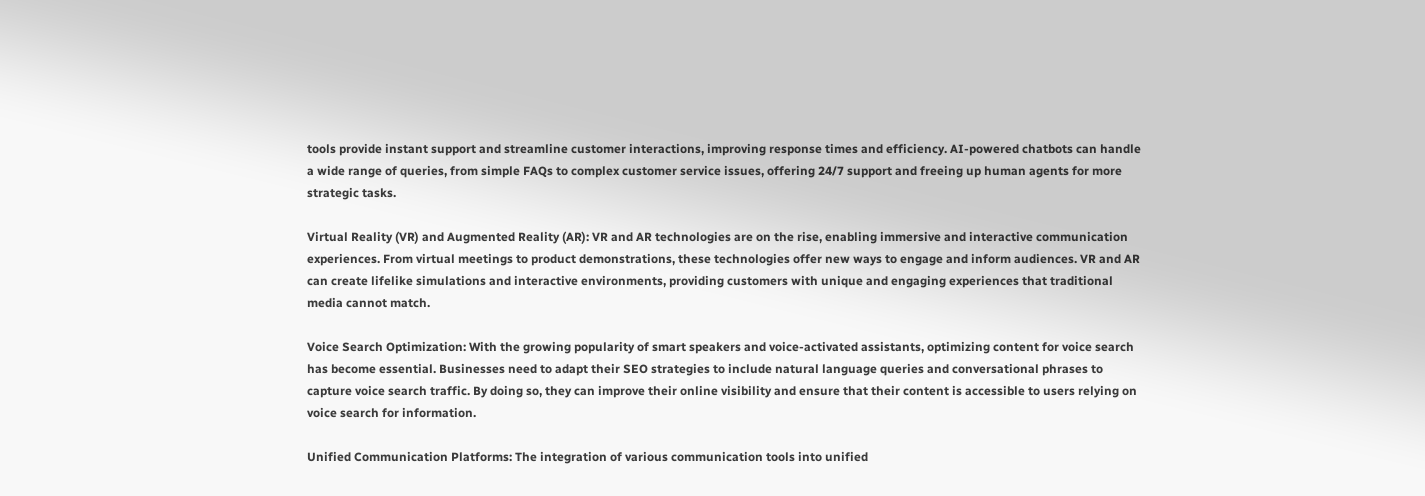tools provide instant support and streamline customer interactions, improving response times and efficiency. AI-powered chatbots can handle a wide range of queries, from simple FAQs to complex customer service issues, offering 24/7 support and freeing up human agents for more strategic tasks.

Virtual Reality (VR) and Augmented Reality (AR): VR and AR technologies are on the rise, enabling immersive and interactive communication experiences. From virtual meetings to product demonstrations, these technologies offer new ways to engage and inform audiences. VR and AR can create lifelike simulations and interactive environments, providing customers with unique and engaging experiences that traditional media cannot match.

Voice Search Optimization: With the growing popularity of smart speakers and voice-activated assistants, optimizing content for voice search has become essential. Businesses need to adapt their SEO strategies to include natural language queries and conversational phrases to capture voice search traffic. By doing so, they can improve their online visibility and ensure that their content is accessible to users relying on voice search for information.

Unified Communication Platforms: The integration of various communication tools into unified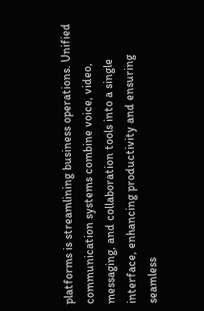platforms is streamlining business operations. Unified communication systems combine voice, video, messaging, and collaboration tools into a single interface, enhancing productivity and ensuring seamless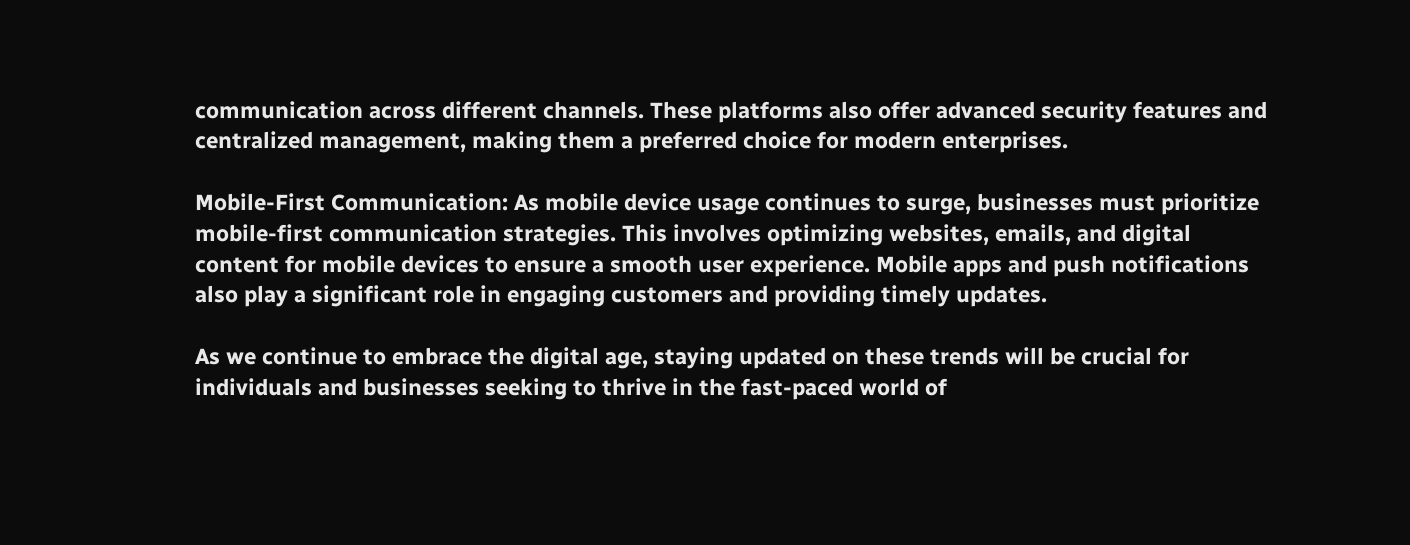communication across different channels. These platforms also offer advanced security features and centralized management, making them a preferred choice for modern enterprises.

Mobile-First Communication: As mobile device usage continues to surge, businesses must prioritize mobile-first communication strategies. This involves optimizing websites, emails, and digital content for mobile devices to ensure a smooth user experience. Mobile apps and push notifications also play a significant role in engaging customers and providing timely updates.

As we continue to embrace the digital age, staying updated on these trends will be crucial for individuals and businesses seeking to thrive in the fast-paced world of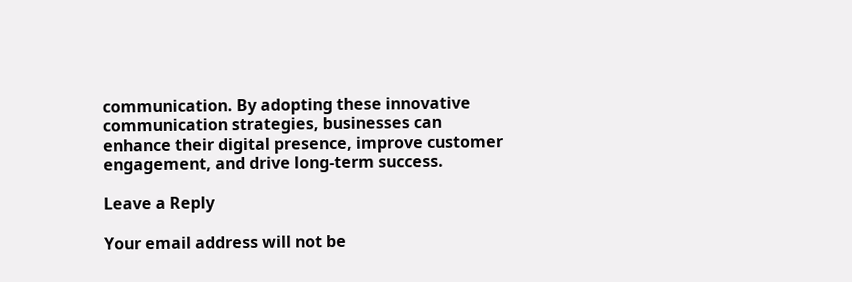communication. By adopting these innovative communication strategies, businesses can enhance their digital presence, improve customer engagement, and drive long-term success.

Leave a Reply

Your email address will not be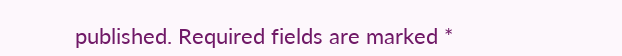published. Required fields are marked *